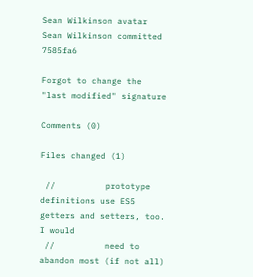Sean Wilkinson avatar Sean Wilkinson committed 7585fa6

Forgot to change the "last modified" signature

Comments (0)

Files changed (1)

 //          prototype definitions use ES5 getters and setters, too. I would
 //          need to abandon most (if not all)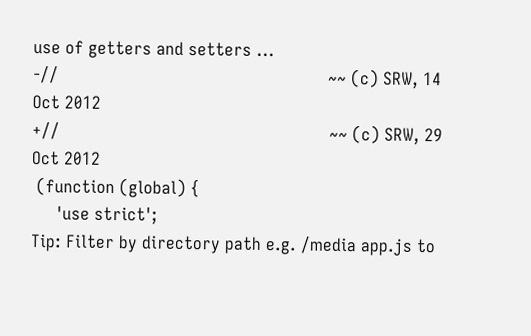use of getters and setters ...
-//                                                      ~~ (c) SRW, 14 Oct 2012
+//                                                      ~~ (c) SRW, 29 Oct 2012
 (function (global) {
     'use strict';
Tip: Filter by directory path e.g. /media app.js to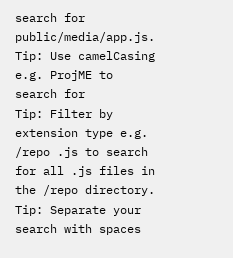search for public/media/app.js.
Tip: Use camelCasing e.g. ProjME to search for
Tip: Filter by extension type e.g. /repo .js to search for all .js files in the /repo directory.
Tip: Separate your search with spaces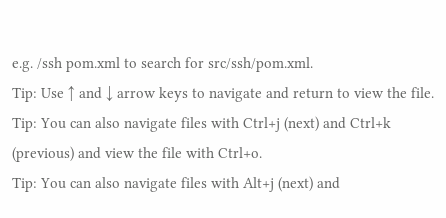e.g. /ssh pom.xml to search for src/ssh/pom.xml.
Tip: Use ↑ and ↓ arrow keys to navigate and return to view the file.
Tip: You can also navigate files with Ctrl+j (next) and Ctrl+k (previous) and view the file with Ctrl+o.
Tip: You can also navigate files with Alt+j (next) and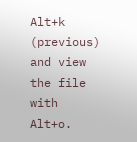Alt+k (previous) and view the file with Alt+o.